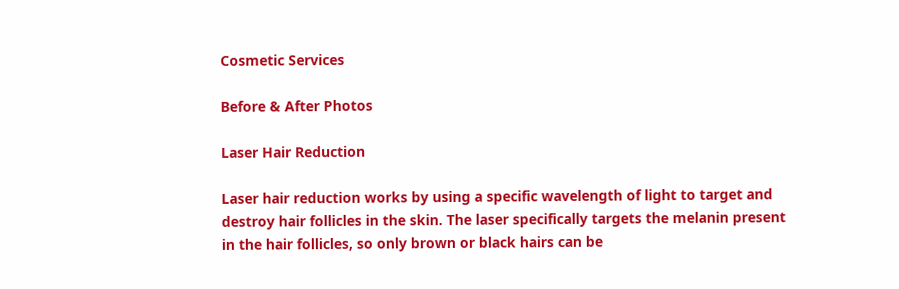Cosmetic Services

Before & After Photos

Laser Hair Reduction

Laser hair reduction works by using a specific wavelength of light to target and destroy hair follicles in the skin. The laser specifically targets the melanin present in the hair follicles, so only brown or black hairs can be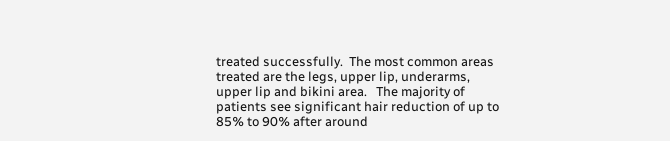treated successfully.  The most common areas treated are the legs, upper lip, underarms, upper lip and bikini area.   The majority of patients see significant hair reduction of up to 85% to 90% after around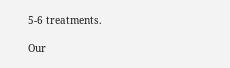5-6 treatments.

Our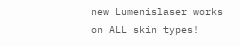new Lumenislaser works on ALL skin types!